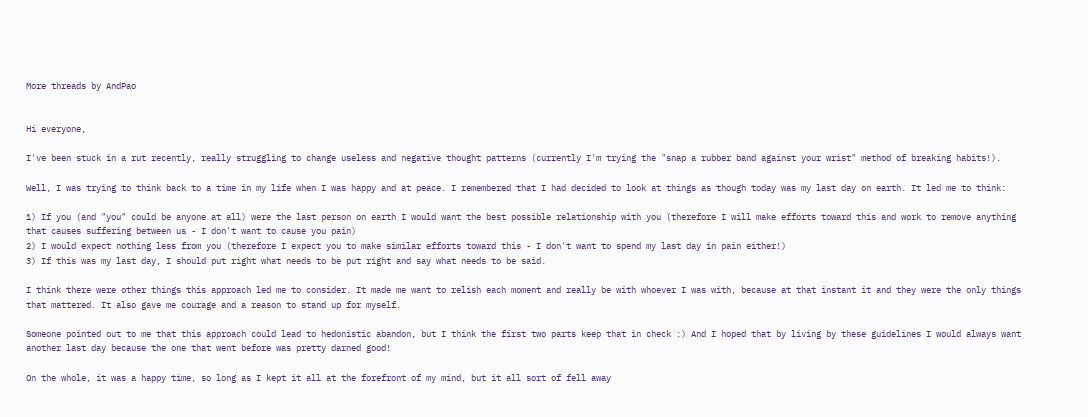More threads by AndPao


Hi everyone,

I've been stuck in a rut recently, really struggling to change useless and negative thought patterns (currently I'm trying the "snap a rubber band against your wrist" method of breaking habits!).

Well, I was trying to think back to a time in my life when I was happy and at peace. I remembered that I had decided to look at things as though today was my last day on earth. It led me to think:

1) If you (and "you" could be anyone at all) were the last person on earth I would want the best possible relationship with you (therefore I will make efforts toward this and work to remove anything that causes suffering between us - I don't want to cause you pain)
2) I would expect nothing less from you (therefore I expect you to make similar efforts toward this - I don't want to spend my last day in pain either!)
3) If this was my last day, I should put right what needs to be put right and say what needs to be said.

I think there were other things this approach led me to consider. It made me want to relish each moment and really be with whoever I was with, because at that instant it and they were the only things that mattered. It also gave me courage and a reason to stand up for myself.

Someone pointed out to me that this approach could lead to hedonistic abandon, but I think the first two parts keep that in check :) And I hoped that by living by these guidelines I would always want another last day because the one that went before was pretty darned good!

On the whole, it was a happy time, so long as I kept it all at the forefront of my mind, but it all sort of fell away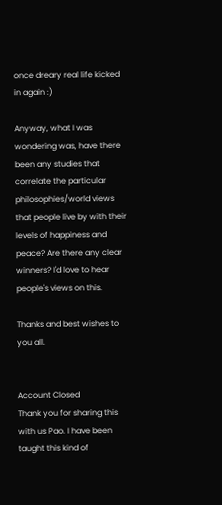once dreary real life kicked in again :)

Anyway, what I was wondering was, have there been any studies that correlate the particular philosophies/world views that people live by with their levels of happiness and peace? Are there any clear winners? I'd love to hear people's views on this.

Thanks and best wishes to you all.


Account Closed
Thank you for sharing this with us Pao. I have been taught this kind of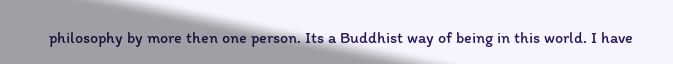philosophy by more then one person. Its a Buddhist way of being in this world. I have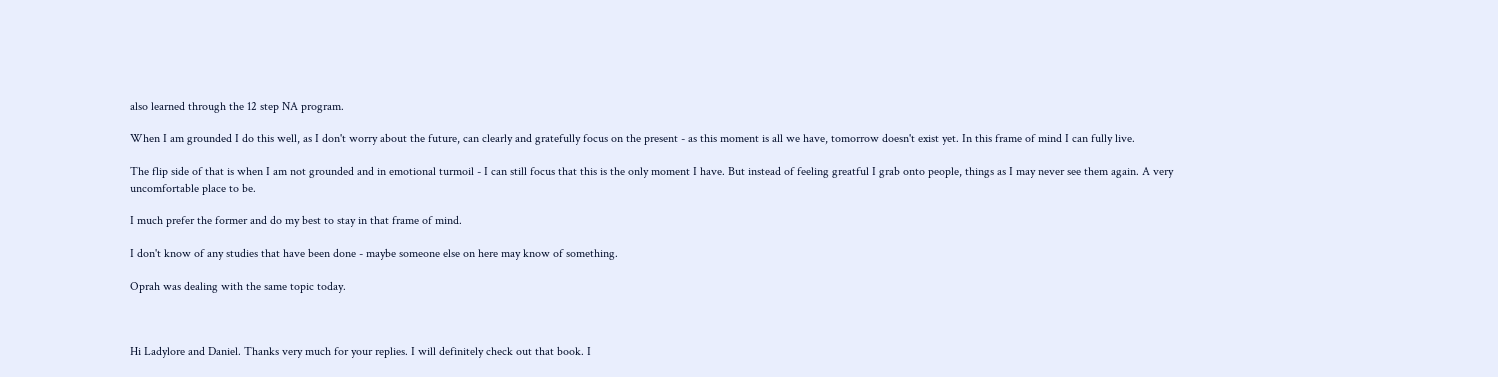also learned through the 12 step NA program.

When I am grounded I do this well, as I don't worry about the future, can clearly and gratefully focus on the present - as this moment is all we have, tomorrow doesn't exist yet. In this frame of mind I can fully live.

The flip side of that is when I am not grounded and in emotional turmoil - I can still focus that this is the only moment I have. But instead of feeling greatful I grab onto people, things as I may never see them again. A very uncomfortable place to be.

I much prefer the former and do my best to stay in that frame of mind.

I don't know of any studies that have been done - maybe someone else on here may know of something.

Oprah was dealing with the same topic today.



Hi Ladylore and Daniel. Thanks very much for your replies. I will definitely check out that book. I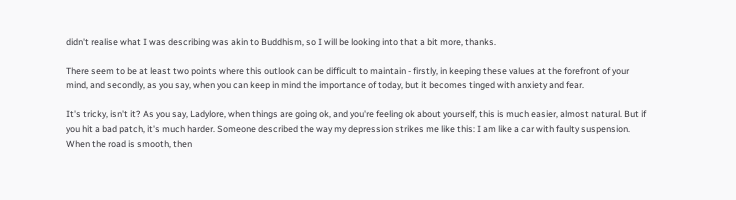didn't realise what I was describing was akin to Buddhism, so I will be looking into that a bit more, thanks.

There seem to be at least two points where this outlook can be difficult to maintain - firstly, in keeping these values at the forefront of your mind, and secondly, as you say, when you can keep in mind the importance of today, but it becomes tinged with anxiety and fear.

It's tricky, isn't it? As you say, Ladylore, when things are going ok, and you're feeling ok about yourself, this is much easier, almost natural. But if you hit a bad patch, it's much harder. Someone described the way my depression strikes me like this: I am like a car with faulty suspension. When the road is smooth, then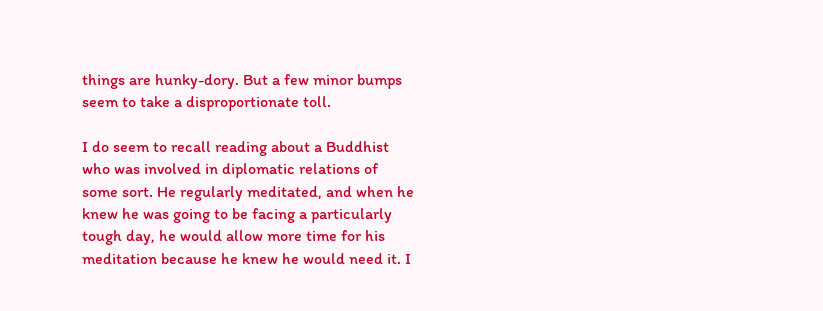things are hunky-dory. But a few minor bumps seem to take a disproportionate toll.

I do seem to recall reading about a Buddhist who was involved in diplomatic relations of some sort. He regularly meditated, and when he knew he was going to be facing a particularly tough day, he would allow more time for his meditation because he knew he would need it. I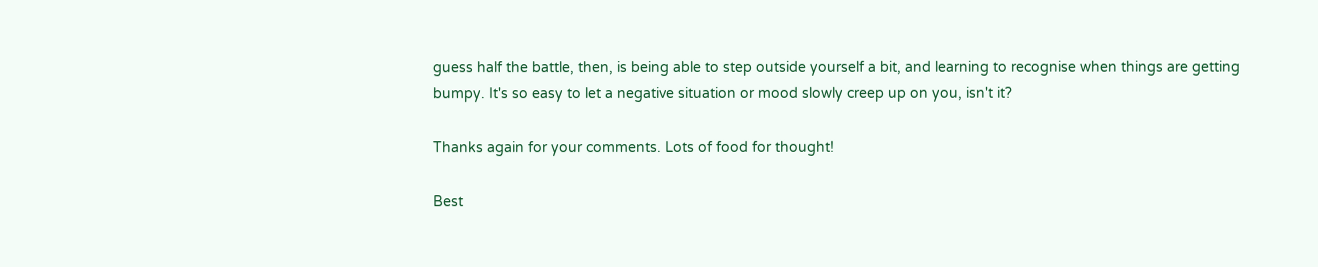guess half the battle, then, is being able to step outside yourself a bit, and learning to recognise when things are getting bumpy. It's so easy to let a negative situation or mood slowly creep up on you, isn't it?

Thanks again for your comments. Lots of food for thought!

Best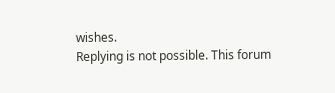wishes.
Replying is not possible. This forum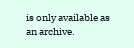is only available as an archive.